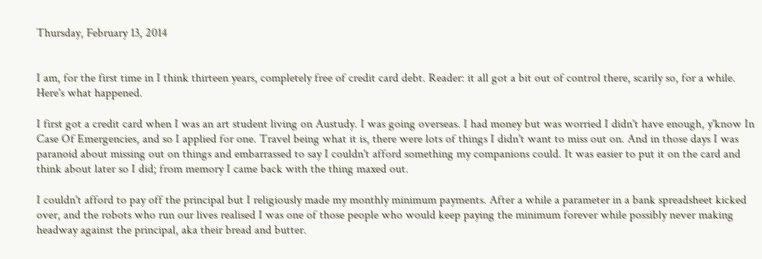Thursday, February 13, 2014


I am, for the first time in I think thirteen years, completely free of credit card debt. Reader: it all got a bit out of control there, scarily so, for a while. Here's what happened.

I first got a credit card when I was an art student living on Austudy. I was going overseas. I had money but was worried I didn't have enough, y'know In Case Of Emergencies, and so I applied for one. Travel being what it is, there were lots of things I didn't want to miss out on. And in those days I was paranoid about missing out on things and embarrassed to say I couldn't afford something my companions could. It was easier to put it on the card and think about later so I did; from memory I came back with the thing maxed out.

I couldn't afford to pay off the principal but I religiously made my monthly minimum payments. After a while a parameter in a bank spreadsheet kicked over, and the robots who run our lives realised I was one of those people who would keep paying the minimum forever while possibly never making headway against the principal, aka their bread and butter.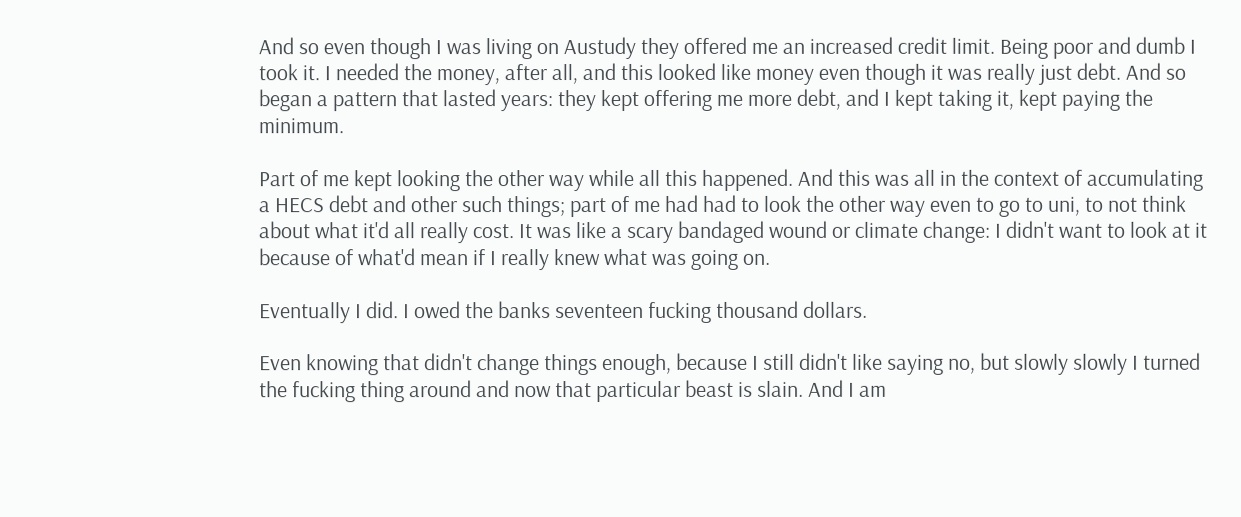And so even though I was living on Austudy they offered me an increased credit limit. Being poor and dumb I took it. I needed the money, after all, and this looked like money even though it was really just debt. And so began a pattern that lasted years: they kept offering me more debt, and I kept taking it, kept paying the minimum.

Part of me kept looking the other way while all this happened. And this was all in the context of accumulating a HECS debt and other such things; part of me had had to look the other way even to go to uni, to not think about what it'd all really cost. It was like a scary bandaged wound or climate change: I didn't want to look at it because of what'd mean if I really knew what was going on.

Eventually I did. I owed the banks seventeen fucking thousand dollars.

Even knowing that didn't change things enough, because I still didn't like saying no, but slowly slowly I turned the fucking thing around and now that particular beast is slain. And I am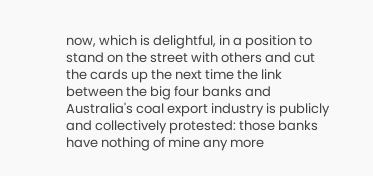now, which is delightful, in a position to stand on the street with others and cut the cards up the next time the link between the big four banks and Australia's coal export industry is publicly and collectively protested: those banks have nothing of mine any more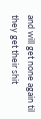and will get none again til they get their shit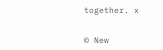together. x


© New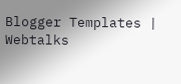Blogger Templates | Webtalks